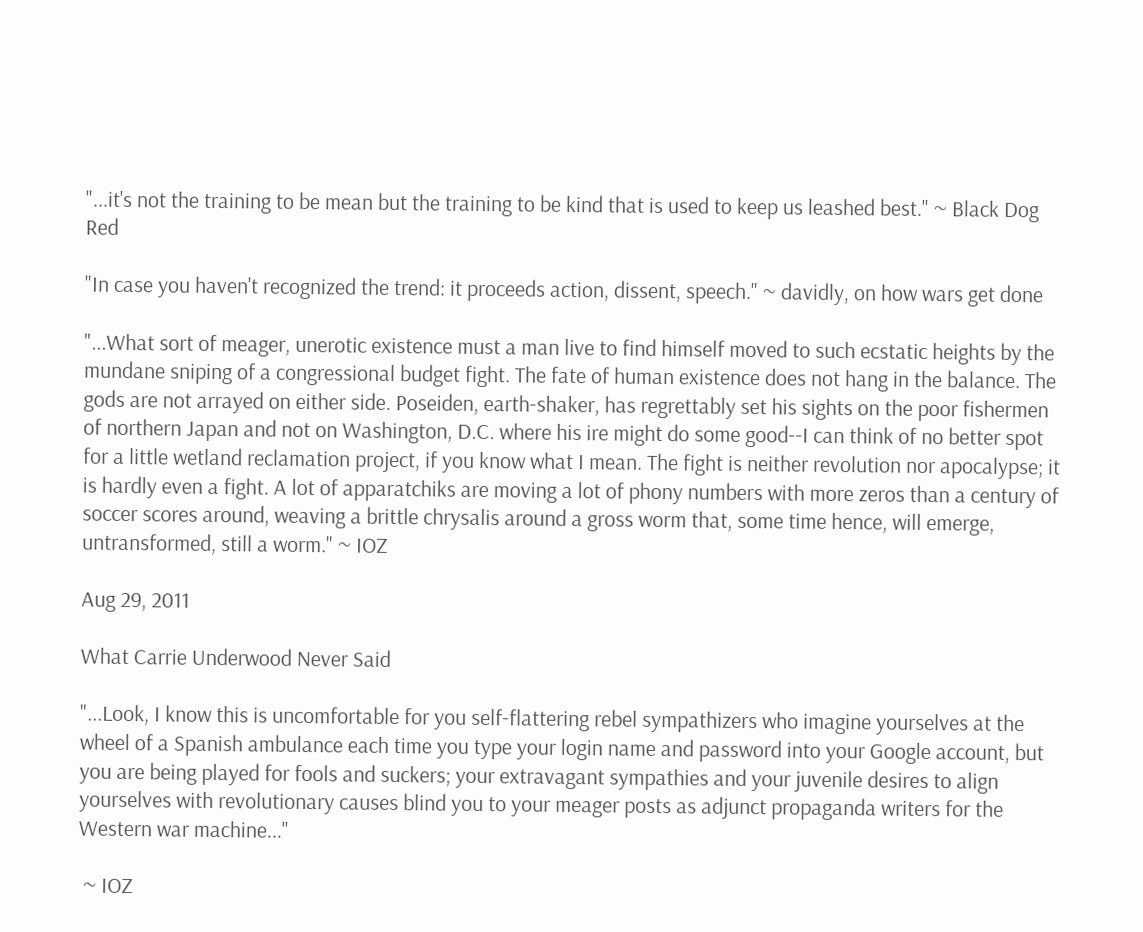"...it's not the training to be mean but the training to be kind that is used to keep us leashed best." ~ Black Dog Red

"In case you haven't recognized the trend: it proceeds action, dissent, speech." ~ davidly, on how wars get done

"...What sort of meager, unerotic existence must a man live to find himself moved to such ecstatic heights by the mundane sniping of a congressional budget fight. The fate of human existence does not hang in the balance. The gods are not arrayed on either side. Poseiden, earth-shaker, has regrettably set his sights on the poor fishermen of northern Japan and not on Washington, D.C. where his ire might do some good--I can think of no better spot for a little wetland reclamation project, if you know what I mean. The fight is neither revolution nor apocalypse; it is hardly even a fight. A lot of apparatchiks are moving a lot of phony numbers with more zeros than a century of soccer scores around, weaving a brittle chrysalis around a gross worm that, some time hence, will emerge, untransformed, still a worm." ~ IOZ

Aug 29, 2011

What Carrie Underwood Never Said

"...Look, I know this is uncomfortable for you self-flattering rebel sympathizers who imagine yourselves at the wheel of a Spanish ambulance each time you type your login name and password into your Google account, but you are being played for fools and suckers; your extravagant sympathies and your juvenile desires to align yourselves with revolutionary causes blind you to your meager posts as adjunct propaganda writers for the Western war machine..."

 ~ IOZ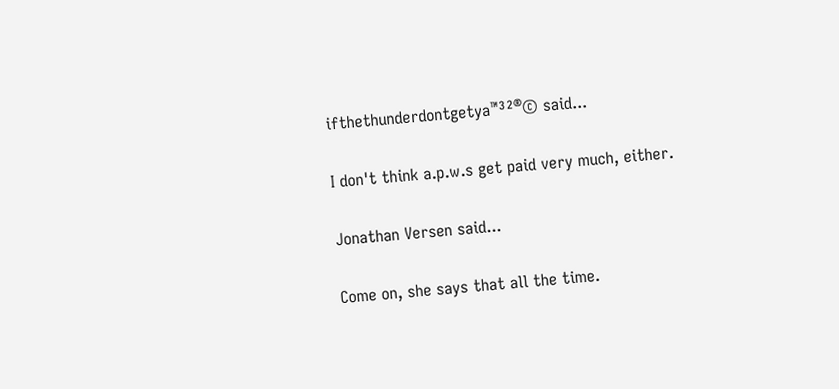ifthethunderdontgetya™³²®© said...

I don't think a.p.w.s get paid very much, either.

Jonathan Versen said...

Come on, she says that all the time.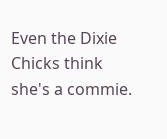Even the Dixie Chicks think she's a commie.